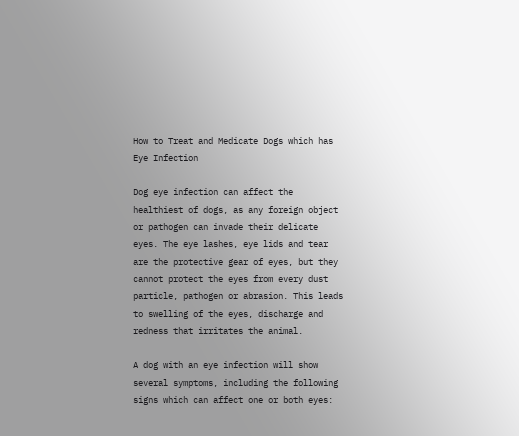How to Treat and Medicate Dogs which has Eye Infection

Dog eye infection can affect the healthiest of dogs, as any foreign object or pathogen can invade their delicate eyes. The eye lashes, eye lids and tear are the protective gear of eyes, but they cannot protect the eyes from every dust particle, pathogen or abrasion. This leads to swelling of the eyes, discharge and redness that irritates the animal.

A dog with an eye infection will show several symptoms, including the following signs which can affect one or both eyes: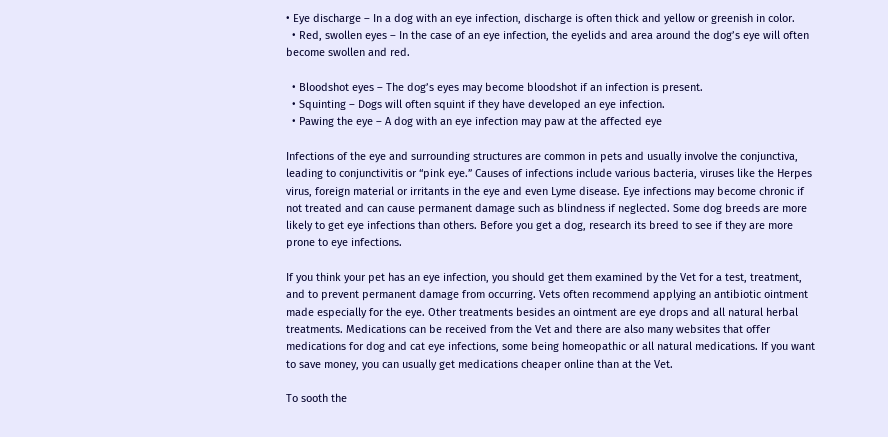• Eye discharge – In a dog with an eye infection, discharge is often thick and yellow or greenish in color.
  • Red, swollen eyes – In the case of an eye infection, the eyelids and area around the dog’s eye will often become swollen and red.

  • Bloodshot eyes – The dog’s eyes may become bloodshot if an infection is present.
  • Squinting – Dogs will often squint if they have developed an eye infection.
  • Pawing the eye – A dog with an eye infection may paw at the affected eye

Infections of the eye and surrounding structures are common in pets and usually involve the conjunctiva, leading to conjunctivitis or “pink eye.” Causes of infections include various bacteria, viruses like the Herpes virus, foreign material or irritants in the eye and even Lyme disease. Eye infections may become chronic if not treated and can cause permanent damage such as blindness if neglected. Some dog breeds are more likely to get eye infections than others. Before you get a dog, research its breed to see if they are more prone to eye infections.

If you think your pet has an eye infection, you should get them examined by the Vet for a test, treatment, and to prevent permanent damage from occurring. Vets often recommend applying an antibiotic ointment made especially for the eye. Other treatments besides an ointment are eye drops and all natural herbal treatments. Medications can be received from the Vet and there are also many websites that offer medications for dog and cat eye infections, some being homeopathic or all natural medications. If you want to save money, you can usually get medications cheaper online than at the Vet.

To sooth the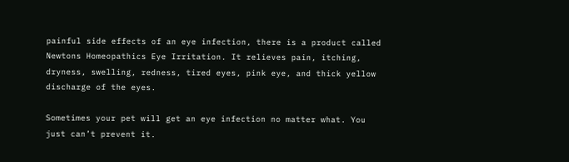painful side effects of an eye infection, there is a product called Newtons Homeopathics Eye Irritation. It relieves pain, itching, dryness, swelling, redness, tired eyes, pink eye, and thick yellow discharge of the eyes.

Sometimes your pet will get an eye infection no matter what. You just can’t prevent it.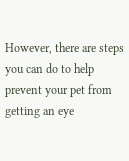However, there are steps you can do to help prevent your pet from getting an eye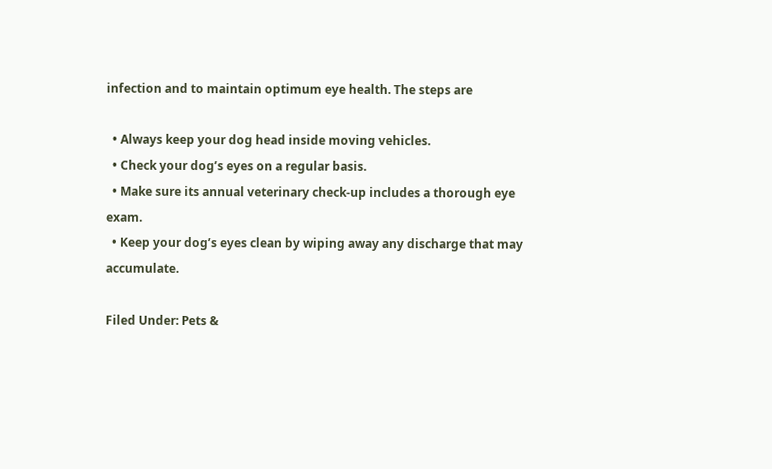infection and to maintain optimum eye health. The steps are

  • Always keep your dog head inside moving vehicles.
  • Check your dog’s eyes on a regular basis.
  • Make sure its annual veterinary check-up includes a thorough eye exam.
  • Keep your dog’s eyes clean by wiping away any discharge that may accumulate.

Filed Under: Pets &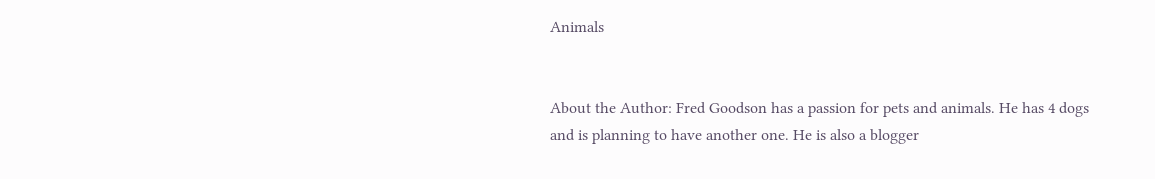Animals


About the Author: Fred Goodson has a passion for pets and animals. He has 4 dogs and is planning to have another one. He is also a blogger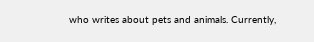who writes about pets and animals. Currently,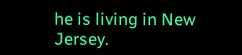he is living in New Jersey.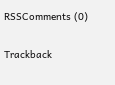RSSComments (0)

Trackback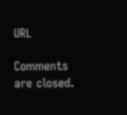URL

Comments are closed.